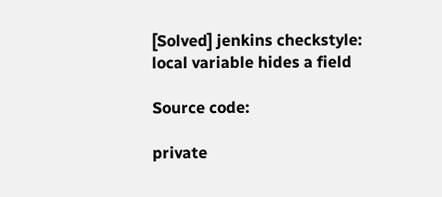[Solved] jenkins checkstyle: local variable hides a field

Source code:

private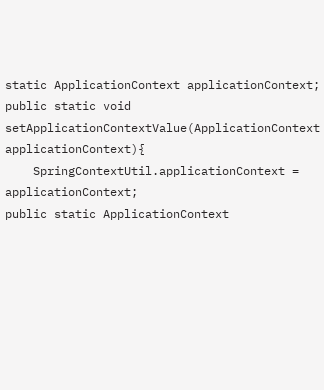static ApplicationContext applicationContext;
public static void setApplicationContextValue(ApplicationContext applicationContext){
    SpringContextUtil.applicationContext = applicationContext;
public static ApplicationContext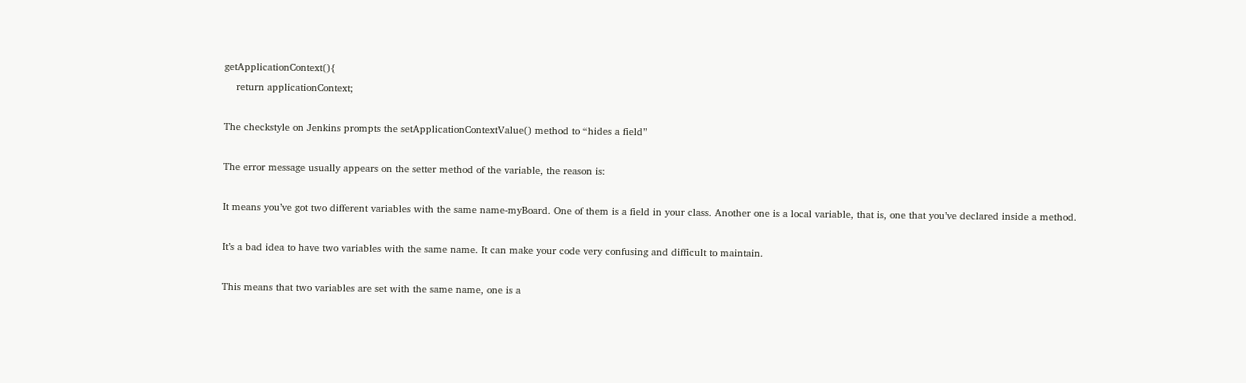getApplicationContext(){
    return applicationContext;

The checkstyle on Jenkins prompts the setApplicationContextValue() method to “hides a field”

The error message usually appears on the setter method of the variable, the reason is:

It means you’ve got two different variables with the same name-myBoard. One of them is a field in your class. Another one is a local variable, that is, one that you’ve declared inside a method.

It’s a bad idea to have two variables with the same name. It can make your code very confusing and difficult to maintain.

This means that two variables are set with the same name, one is a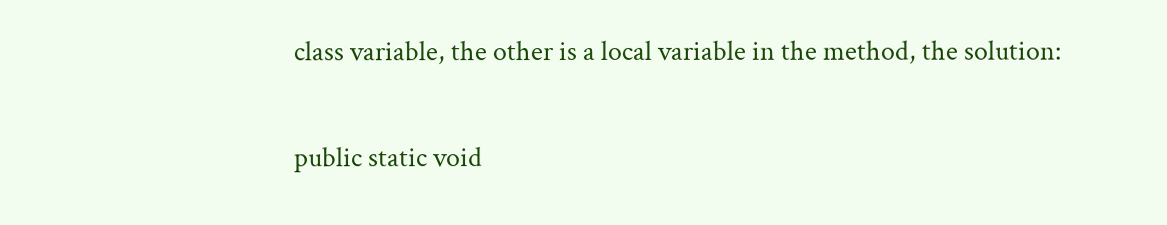class variable, the other is a local variable in the method, the solution:

public static void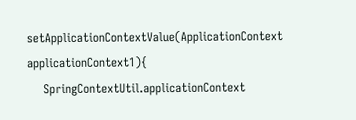setApplicationContextValue(ApplicationContext applicationContext1){
    SpringContextUtil.applicationContext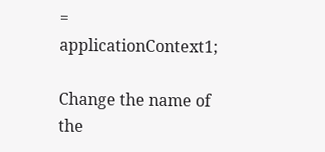= applicationContext1;

Change the name of the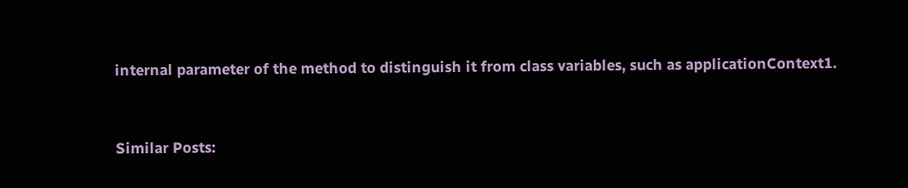internal parameter of the method to distinguish it from class variables, such as applicationContext1.


Similar Posts: